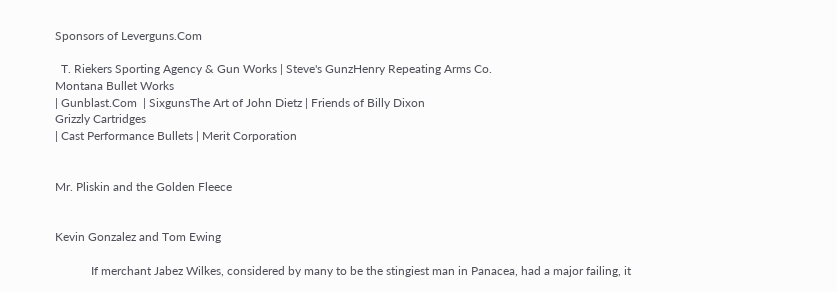Sponsors of Leverguns.Com

  T. Riekers Sporting Agency & Gun Works | Steve's GunzHenry Repeating Arms Co.
Montana Bullet Works
| Gunblast.Com  | SixgunsThe Art of John Dietz | Friends of Billy Dixon
Grizzly Cartridges
| Cast Performance Bullets | Merit Corporation


Mr. Pliskin and the Golden Fleece


Kevin Gonzalez and Tom Ewing

            If merchant Jabez Wilkes, considered by many to be the stingiest man in Panacea, had a major failing, it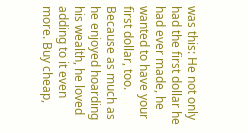was this: He not only had the first dollar he had ever made, he wanted to have your first dollar, too. Because as much as he enjoyed hoarding his wealth, he loved adding to it even more. Buy cheap,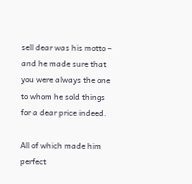sell dear was his motto – and he made sure that you were always the one to whom he sold things for a dear price indeed.

All of which made him perfect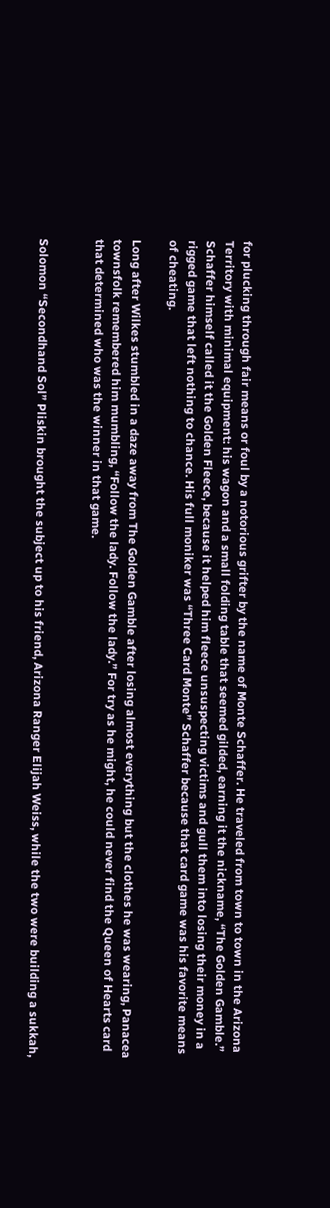for plucking through fair means or foul by a notorious grifter by the name of Monte Schaffer. He traveled from town to town in the Arizona Territory with minimal equipment: his wagon and a small folding table that seemed gilded, earning it the nickname, “The Golden Gamble.” Schaffer himself called it the Golden Fleece, because it helped him fleece unsuspecting victims and gull them into losing their money in a rigged game that left nothing to chance. His full moniker was “Three Card Monte” Schaffer because that card game was his favorite means of cheating.

Long after Wilkes stumbled in a daze away from The Golden Gamble after losing almost everything but the clothes he was wearing, Panacea townsfolk remembered him mumbling, “Follow the lady. Follow the lady.” For try as he might, he could never find the Queen of Hearts card that determined who was the winner in that game.


Solomon “Secondhand Sol” Pliskin brought the subject up to his friend, Arizona Ranger Elijah Weiss, while the two were building a sukkah,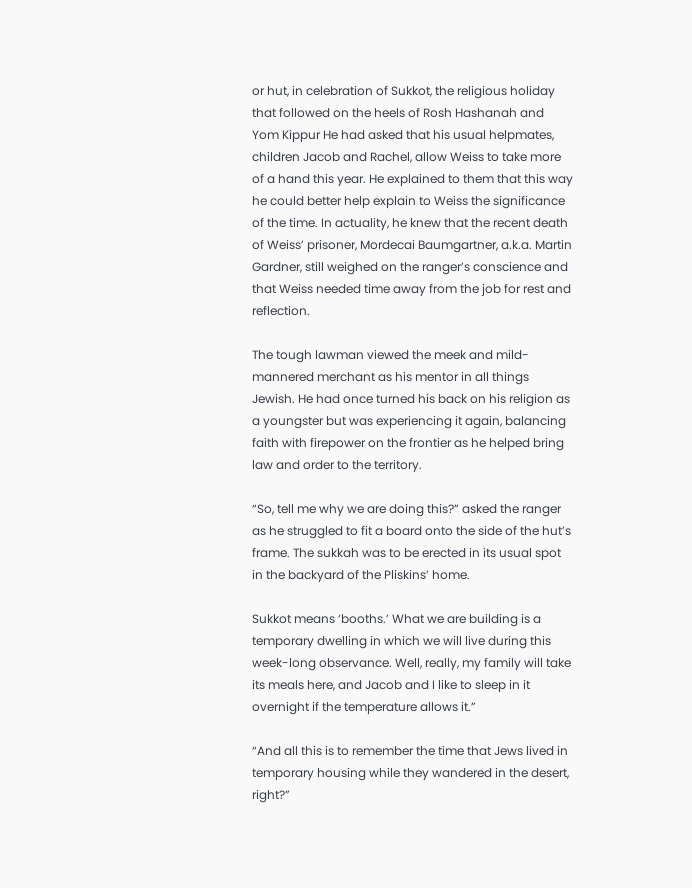or hut, in celebration of Sukkot, the religious holiday that followed on the heels of Rosh Hashanah and Yom Kippur He had asked that his usual helpmates, children Jacob and Rachel, allow Weiss to take more of a hand this year. He explained to them that this way he could better help explain to Weiss the significance of the time. In actuality, he knew that the recent death of Weiss’ prisoner, Mordecai Baumgartner, a.k.a. Martin Gardner, still weighed on the ranger’s conscience and that Weiss needed time away from the job for rest and reflection.

The tough lawman viewed the meek and mild-mannered merchant as his mentor in all things Jewish. He had once turned his back on his religion as a youngster but was experiencing it again, balancing faith with firepower on the frontier as he helped bring law and order to the territory.

“So, tell me why we are doing this?” asked the ranger as he struggled to fit a board onto the side of the hut’s frame. The sukkah was to be erected in its usual spot in the backyard of the Pliskins’ home.

Sukkot means ‘booths.’ What we are building is a temporary dwelling in which we will live during this week-long observance. Well, really, my family will take its meals here, and Jacob and I like to sleep in it overnight if the temperature allows it.”

“And all this is to remember the time that Jews lived in temporary housing while they wandered in the desert, right?”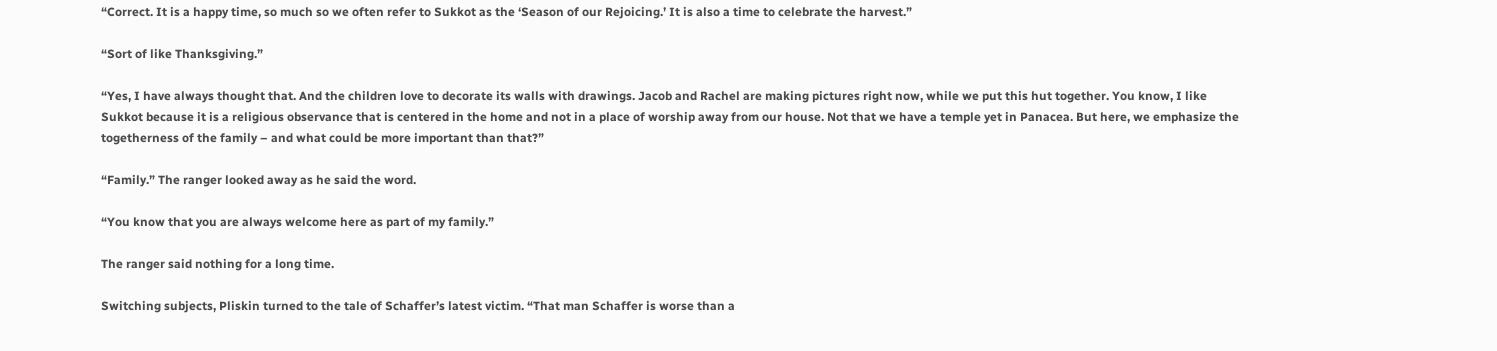“Correct. It is a happy time, so much so we often refer to Sukkot as the ‘Season of our Rejoicing.’ It is also a time to celebrate the harvest.”

“Sort of like Thanksgiving.”

“Yes, I have always thought that. And the children love to decorate its walls with drawings. Jacob and Rachel are making pictures right now, while we put this hut together. You know, I like Sukkot because it is a religious observance that is centered in the home and not in a place of worship away from our house. Not that we have a temple yet in Panacea. But here, we emphasize the togetherness of the family – and what could be more important than that?”

“Family.” The ranger looked away as he said the word.

“You know that you are always welcome here as part of my family.”

The ranger said nothing for a long time.

Switching subjects, Pliskin turned to the tale of Schaffer’s latest victim. “That man Schaffer is worse than a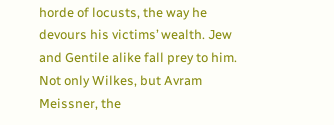horde of locusts, the way he devours his victims’ wealth. Jew and Gentile alike fall prey to him. Not only Wilkes, but Avram Meissner, the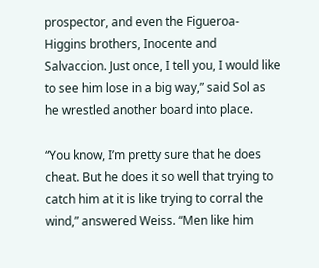prospector, and even the Figueroa-Higgins brothers, Inocente and Salvaccion. Just once, I tell you, I would like to see him lose in a big way,” said Sol as he wrestled another board into place.

“You know, I’m pretty sure that he does cheat. But he does it so well that trying to catch him at it is like trying to corral the wind,” answered Weiss. “Men like him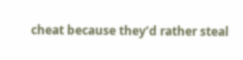cheat because they’d rather steal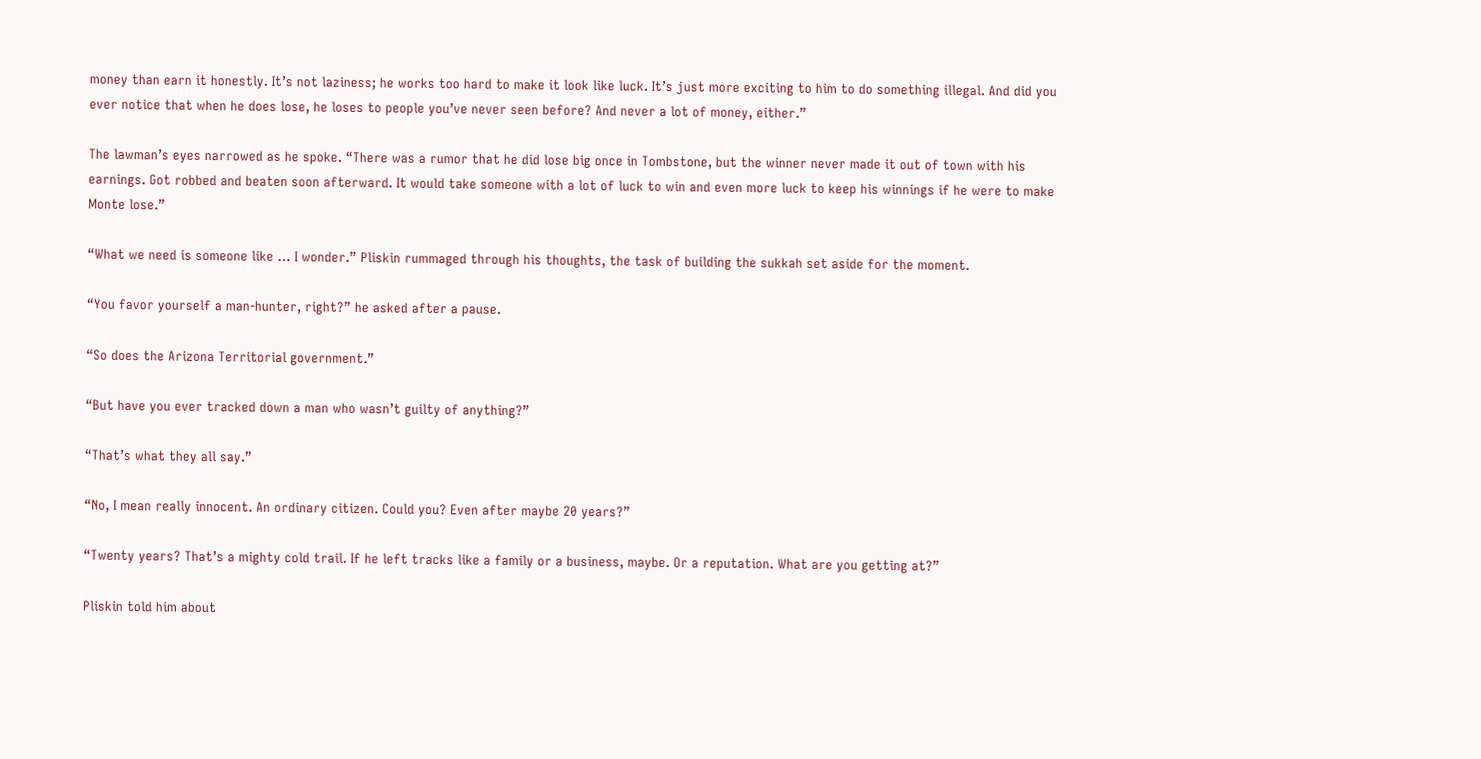money than earn it honestly. It’s not laziness; he works too hard to make it look like luck. It’s just more exciting to him to do something illegal. And did you ever notice that when he does lose, he loses to people you’ve never seen before? And never a lot of money, either.”

The lawman’s eyes narrowed as he spoke. “There was a rumor that he did lose big once in Tombstone, but the winner never made it out of town with his earnings. Got robbed and beaten soon afterward. It would take someone with a lot of luck to win and even more luck to keep his winnings if he were to make Monte lose.”

“What we need is someone like … I wonder.” Pliskin rummaged through his thoughts, the task of building the sukkah set aside for the moment.

“You favor yourself a man-hunter, right?” he asked after a pause.

“So does the Arizona Territorial government.”

“But have you ever tracked down a man who wasn’t guilty of anything?”

“That’s what they all say.”

“No, I mean really innocent. An ordinary citizen. Could you? Even after maybe 20 years?”

“Twenty years? That’s a mighty cold trail. If he left tracks like a family or a business, maybe. Or a reputation. What are you getting at?”

Pliskin told him about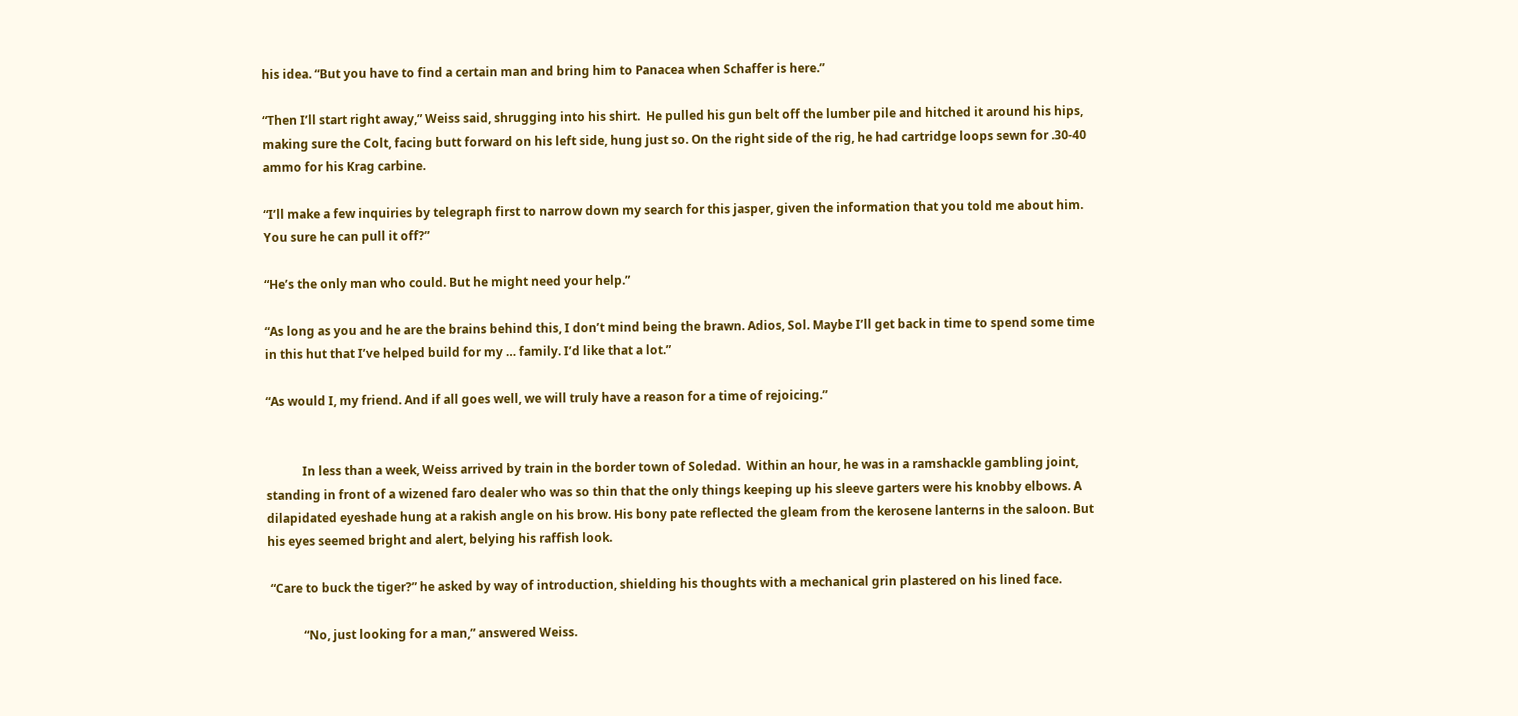his idea. “But you have to find a certain man and bring him to Panacea when Schaffer is here.”

“Then I’ll start right away,” Weiss said, shrugging into his shirt.  He pulled his gun belt off the lumber pile and hitched it around his hips, making sure the Colt, facing butt forward on his left side, hung just so. On the right side of the rig, he had cartridge loops sewn for .30-40 ammo for his Krag carbine.

“I’ll make a few inquiries by telegraph first to narrow down my search for this jasper, given the information that you told me about him. You sure he can pull it off?”

“He’s the only man who could. But he might need your help.”

“As long as you and he are the brains behind this, I don’t mind being the brawn. Adios, Sol. Maybe I’ll get back in time to spend some time in this hut that I’ve helped build for my … family. I’d like that a lot.”

“As would I, my friend. And if all goes well, we will truly have a reason for a time of rejoicing.”


            In less than a week, Weiss arrived by train in the border town of Soledad.  Within an hour, he was in a ramshackle gambling joint, standing in front of a wizened faro dealer who was so thin that the only things keeping up his sleeve garters were his knobby elbows. A dilapidated eyeshade hung at a rakish angle on his brow. His bony pate reflected the gleam from the kerosene lanterns in the saloon. But his eyes seemed bright and alert, belying his raffish look.

 “Care to buck the tiger?” he asked by way of introduction, shielding his thoughts with a mechanical grin plastered on his lined face.

            “No, just looking for a man,” answered Weiss.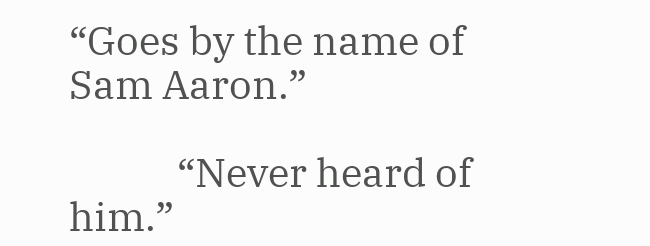“Goes by the name of Sam Aaron.”

            “Never heard of him.”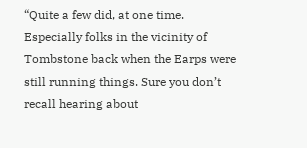“Quite a few did, at one time. Especially folks in the vicinity of Tombstone back when the Earps were still running things. Sure you don’t recall hearing about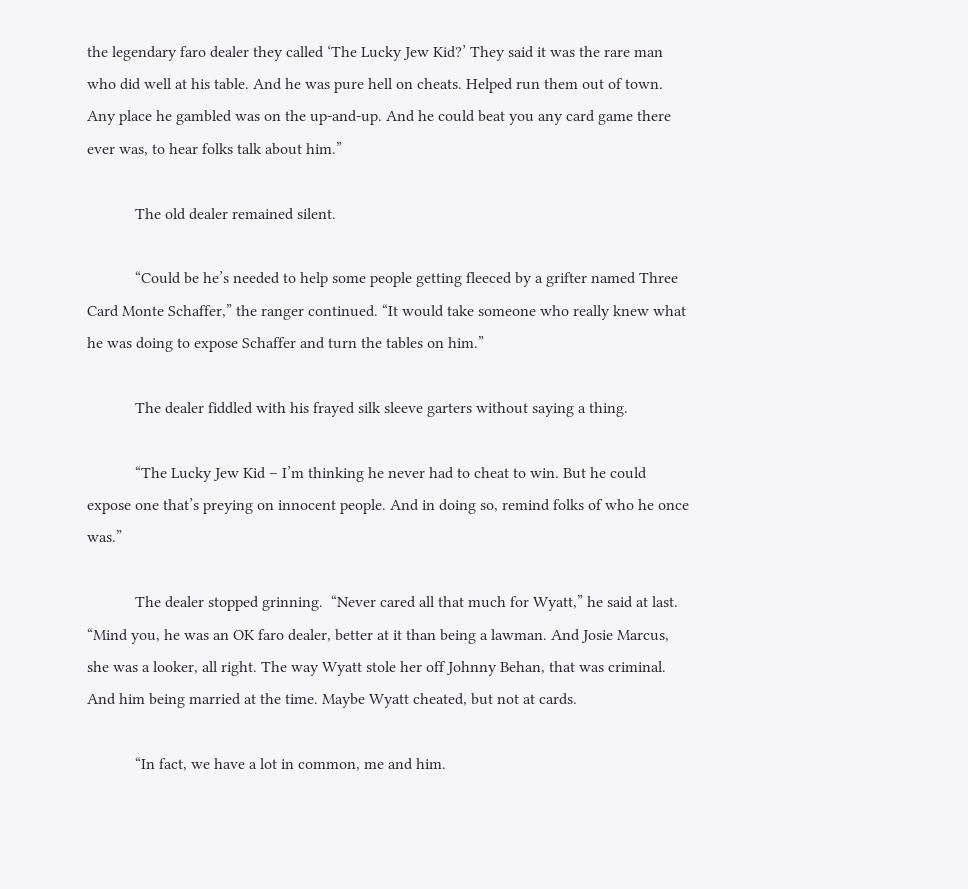the legendary faro dealer they called ‘The Lucky Jew Kid?’ They said it was the rare man who did well at his table. And he was pure hell on cheats. Helped run them out of town. Any place he gambled was on the up-and-up. And he could beat you any card game there ever was, to hear folks talk about him.”

            The old dealer remained silent.

            “Could be he’s needed to help some people getting fleeced by a grifter named Three Card Monte Schaffer,” the ranger continued. “It would take someone who really knew what he was doing to expose Schaffer and turn the tables on him.”

            The dealer fiddled with his frayed silk sleeve garters without saying a thing.

            “The Lucky Jew Kid – I’m thinking he never had to cheat to win. But he could expose one that’s preying on innocent people. And in doing so, remind folks of who he once was.”

            The dealer stopped grinning.  “Never cared all that much for Wyatt,” he said at last. “Mind you, he was an OK faro dealer, better at it than being a lawman. And Josie Marcus, she was a looker, all right. The way Wyatt stole her off Johnny Behan, that was criminal. And him being married at the time. Maybe Wyatt cheated, but not at cards.

            “In fact, we have a lot in common, me and him.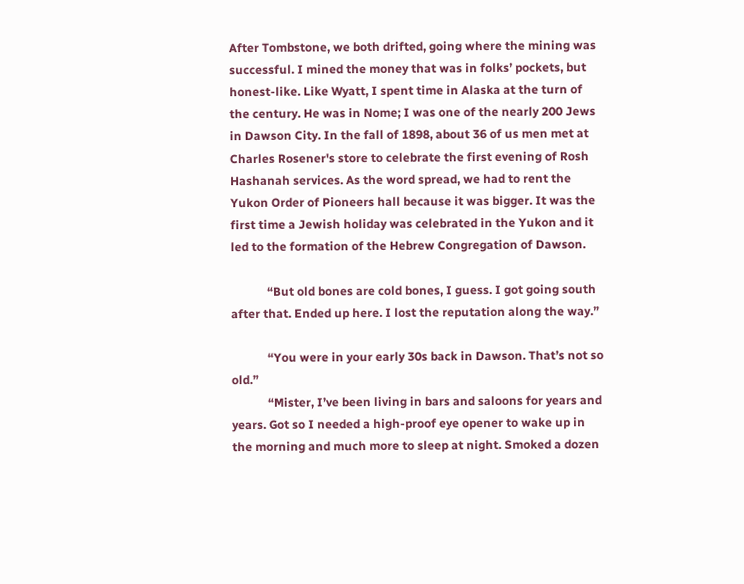After Tombstone, we both drifted, going where the mining was successful. I mined the money that was in folks’ pockets, but honest-like. Like Wyatt, I spent time in Alaska at the turn of the century. He was in Nome; I was one of the nearly 200 Jews in Dawson City. In the fall of 1898, about 36 of us men met at Charles Rosener's store to celebrate the first evening of Rosh Hashanah services. As the word spread, we had to rent the Yukon Order of Pioneers hall because it was bigger. It was the first time a Jewish holiday was celebrated in the Yukon and it led to the formation of the Hebrew Congregation of Dawson.

            “But old bones are cold bones, I guess. I got going south after that. Ended up here. I lost the reputation along the way.”

            “You were in your early 30s back in Dawson. That’s not so old.”
            “Mister, I’ve been living in bars and saloons for years and years. Got so I needed a high-proof eye opener to wake up in the morning and much more to sleep at night. Smoked a dozen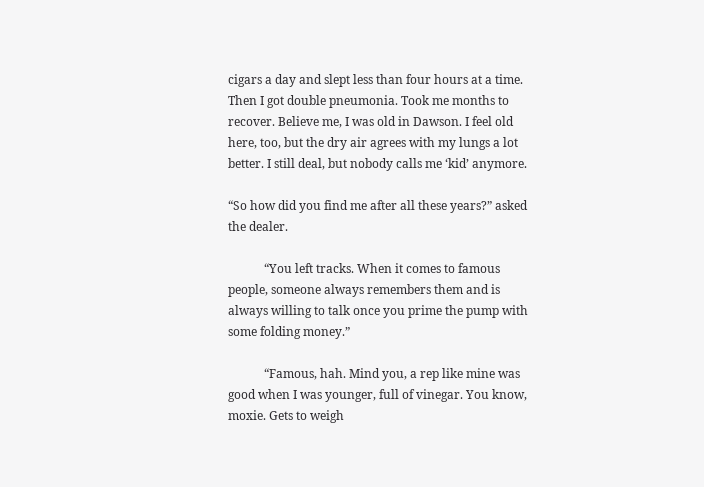cigars a day and slept less than four hours at a time. Then I got double pneumonia. Took me months to recover. Believe me, I was old in Dawson. I feel old here, too, but the dry air agrees with my lungs a lot better. I still deal, but nobody calls me ‘kid’ anymore.

“So how did you find me after all these years?” asked the dealer.

            “You left tracks. When it comes to famous people, someone always remembers them and is always willing to talk once you prime the pump with some folding money.”

            “Famous, hah. Mind you, a rep like mine was good when I was younger, full of vinegar. You know, moxie. Gets to weigh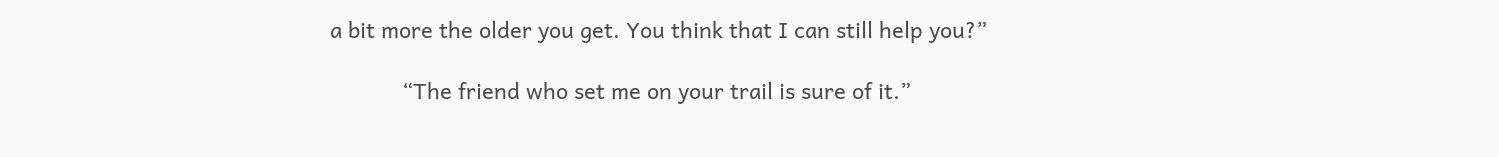a bit more the older you get. You think that I can still help you?”

            “The friend who set me on your trail is sure of it.”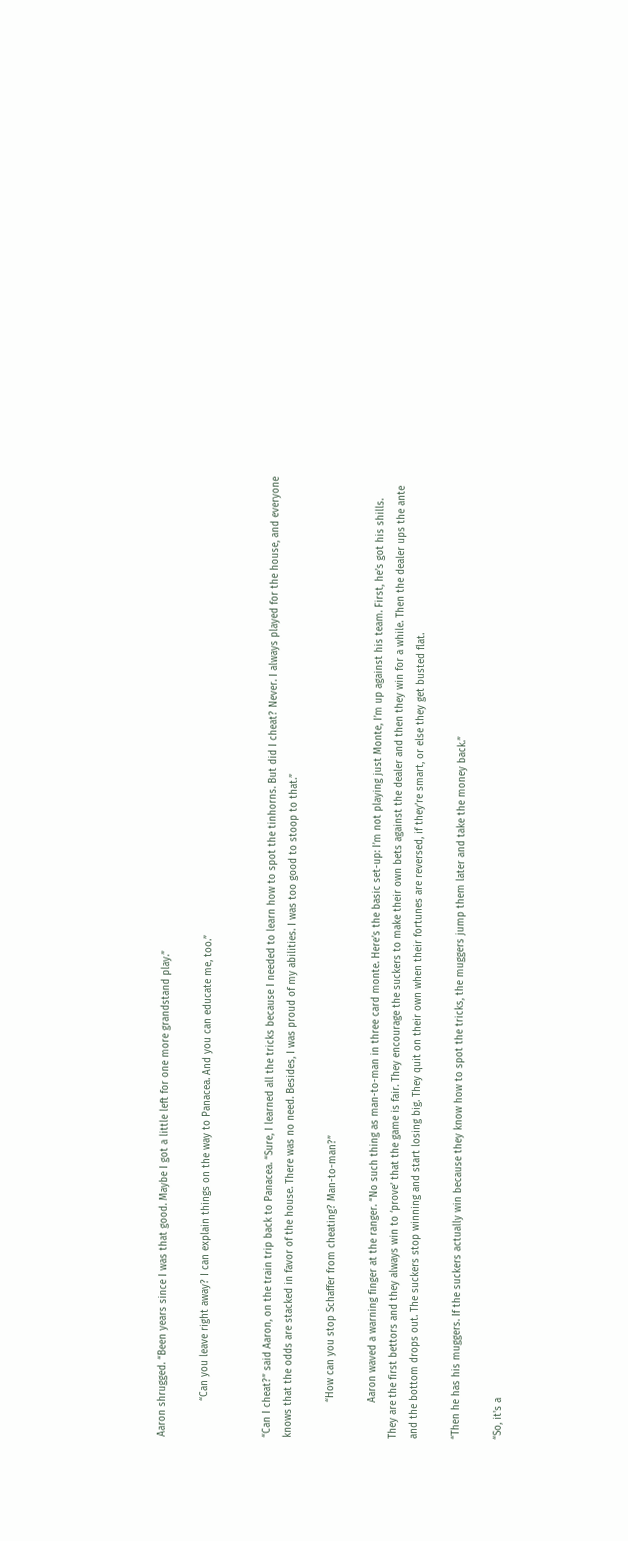Aaron shrugged. “Been years since I was that good. Maybe I got a little left for one more grandstand play.”

            “Can you leave right away? I can explain things on the way to Panacea. And you can educate me, too.”


“Can I cheat?” said Aaron, on the train trip back to Panacea. “Sure, I learned all the tricks because I needed to learn how to spot the tinhorns. But did I cheat? Never. I always played for the house, and everyone knows that the odds are stacked in favor of the house. There was no need. Besides, I was proud of my abilities. I was too good to stoop to that.”

            “How can you stop Schaffer from cheating? Man-to-man?”

            Aaron waved a warning finger at the ranger. “No such thing as man-to-man in three card monte. Here’s the basic set-up: I’m not playing just Monte, I’m up against his team. First, he’s got his shills. They are the first bettors and they always win to ‘prove’ that the game is fair. They encourage the suckers to make their own bets against the dealer and then they win for a while. Then the dealer ups the ante and the bottom drops out. The suckers stop winning and start losing big. They quit on their own when their fortunes are reversed, if they’re smart, or else they get busted flat.

“Then he has his muggers. If the suckers actually win because they know how to spot the tricks, the muggers jump them later and take the money back.”

“So, it's a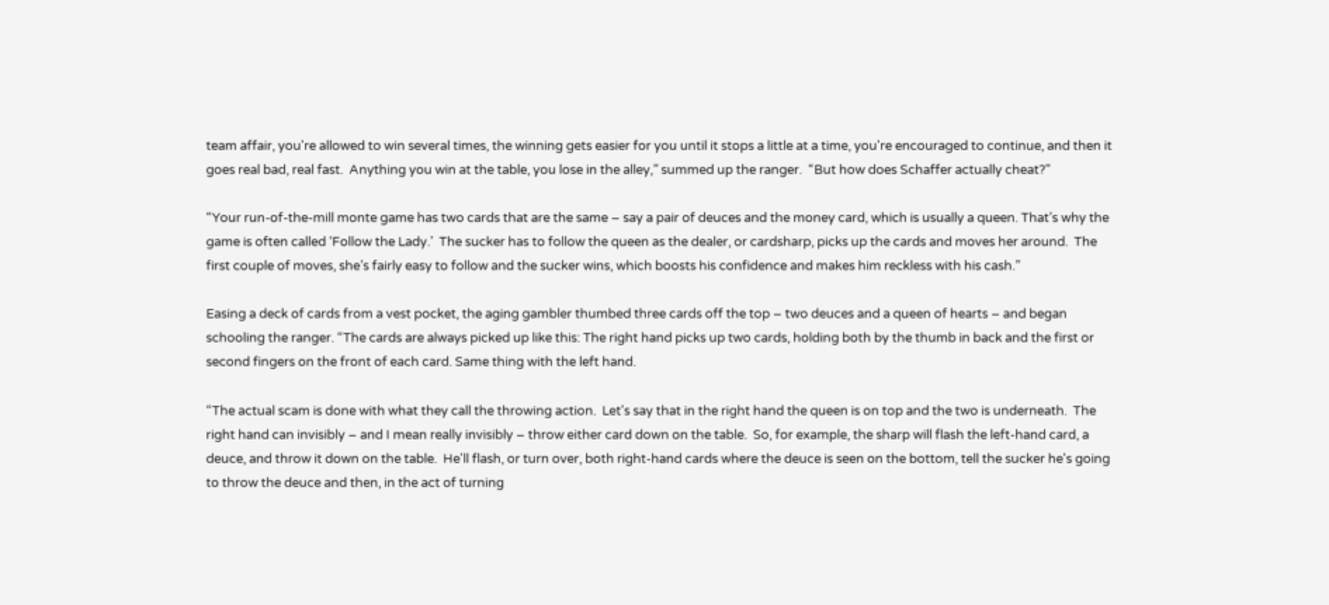team affair, you're allowed to win several times, the winning gets easier for you until it stops a little at a time, you're encouraged to continue, and then it goes real bad, real fast.  Anything you win at the table, you lose in the alley,” summed up the ranger.  “But how does Schaffer actually cheat?”

“Your run-of-the-mill monte game has two cards that are the same – say a pair of deuces and the money card, which is usually a queen. That’s why the game is often called ‘Follow the Lady.’  The sucker has to follow the queen as the dealer, or cardsharp, picks up the cards and moves her around.  The first couple of moves, she’s fairly easy to follow and the sucker wins, which boosts his confidence and makes him reckless with his cash.”

Easing a deck of cards from a vest pocket, the aging gambler thumbed three cards off the top – two deuces and a queen of hearts – and began schooling the ranger. “The cards are always picked up like this: The right hand picks up two cards, holding both by the thumb in back and the first or second fingers on the front of each card. Same thing with the left hand.

“The actual scam is done with what they call the throwing action.  Let's say that in the right hand the queen is on top and the two is underneath.  The right hand can invisibly – and I mean really invisibly – throw either card down on the table.  So, for example, the sharp will flash the left-hand card, a deuce, and throw it down on the table.  He'll flash, or turn over, both right-hand cards where the deuce is seen on the bottom, tell the sucker he's going to throw the deuce and then, in the act of turning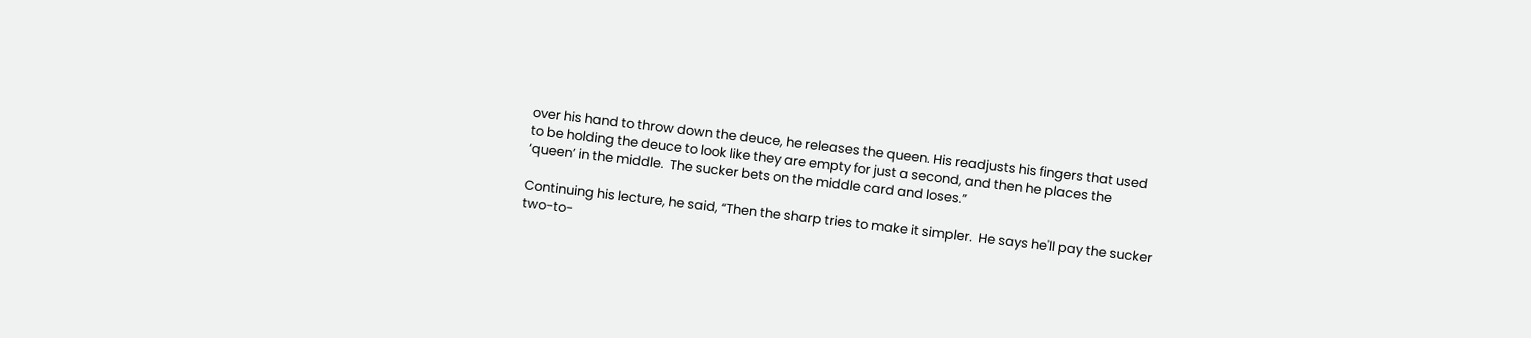over his hand to throw down the deuce, he releases the queen. His readjusts his fingers that used to be holding the deuce to look like they are empty for just a second, and then he places the ‘queen’ in the middle.  The sucker bets on the middle card and loses.”

Continuing his lecture, he said, “Then the sharp tries to make it simpler.  He says he'll pay the sucker two-to-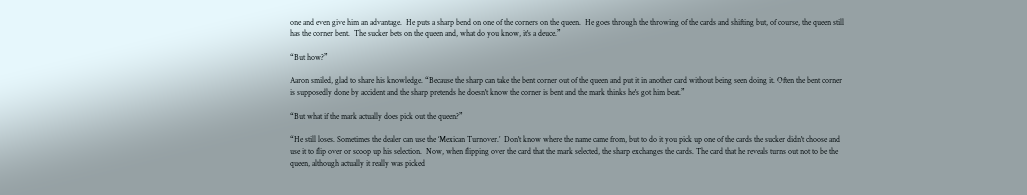one and even give him an advantage.  He puts a sharp bend on one of the corners on the queen.  He goes through the throwing of the cards and shifting but, of course, the queen still has the corner bent.  The sucker bets on the queen and, what do you know, it's a deuce.”

“But how?”

Aaron smiled, glad to share his knowledge. “Because the sharp can take the bent corner out of the queen and put it in another card without being seen doing it. Often the bent corner is supposedly done by accident and the sharp pretends he doesn't know the corner is bent and the mark thinks he's got him beat.”

“But what if the mark actually does pick out the queen?”

“He still loses. Sometimes the dealer can use the ‘Mexican Turnover.’  Don't know where the name came from, but to do it you pick up one of the cards the sucker didn't choose and use it to flip over or scoop up his selection.  Now, when flipping over the card that the mark selected, the sharp exchanges the cards. The card that he reveals turns out not to be the queen, although actually it really was picked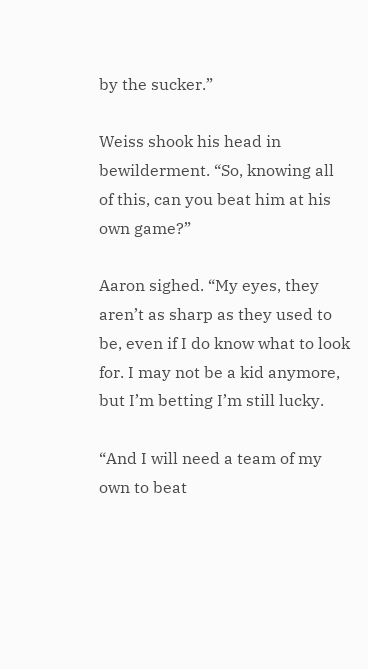by the sucker.”

Weiss shook his head in bewilderment. “So, knowing all of this, can you beat him at his own game?”

Aaron sighed. “My eyes, they aren’t as sharp as they used to be, even if I do know what to look for. I may not be a kid anymore, but I’m betting I’m still lucky.

“And I will need a team of my own to beat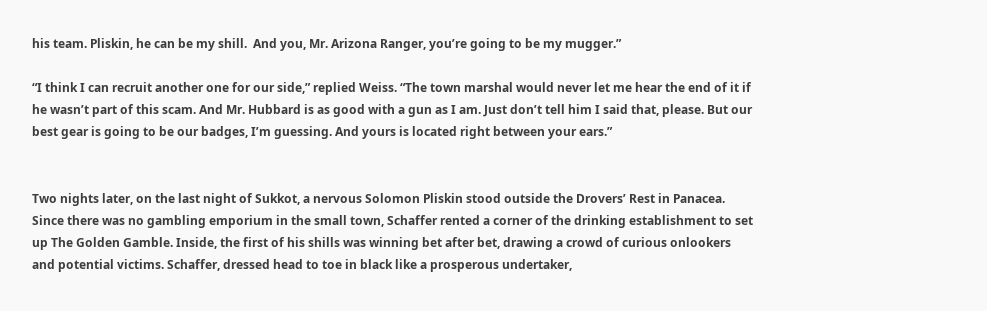his team. Pliskin, he can be my shill.  And you, Mr. Arizona Ranger, you’re going to be my mugger.”

“I think I can recruit another one for our side,” replied Weiss. “The town marshal would never let me hear the end of it if he wasn’t part of this scam. And Mr. Hubbard is as good with a gun as I am. Just don’t tell him I said that, please. But our best gear is going to be our badges, I’m guessing. And yours is located right between your ears.”


Two nights later, on the last night of Sukkot, a nervous Solomon Pliskin stood outside the Drovers’ Rest in Panacea. Since there was no gambling emporium in the small town, Schaffer rented a corner of the drinking establishment to set up The Golden Gamble. Inside, the first of his shills was winning bet after bet, drawing a crowd of curious onlookers and potential victims. Schaffer, dressed head to toe in black like a prosperous undertaker,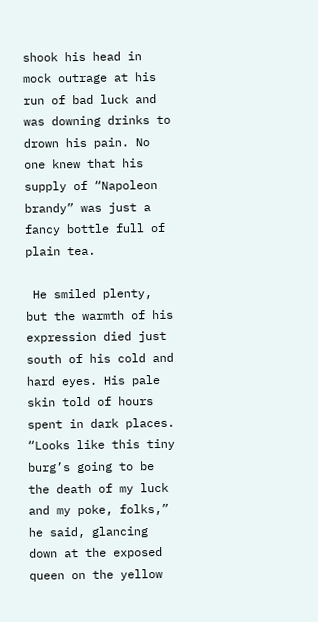shook his head in mock outrage at his run of bad luck and was downing drinks to drown his pain. No one knew that his supply of “Napoleon brandy” was just a fancy bottle full of plain tea.

 He smiled plenty, but the warmth of his expression died just south of his cold and hard eyes. His pale skin told of hours spent in dark places. “Looks like this tiny burg’s going to be the death of my luck and my poke, folks,” he said, glancing down at the exposed queen on the yellow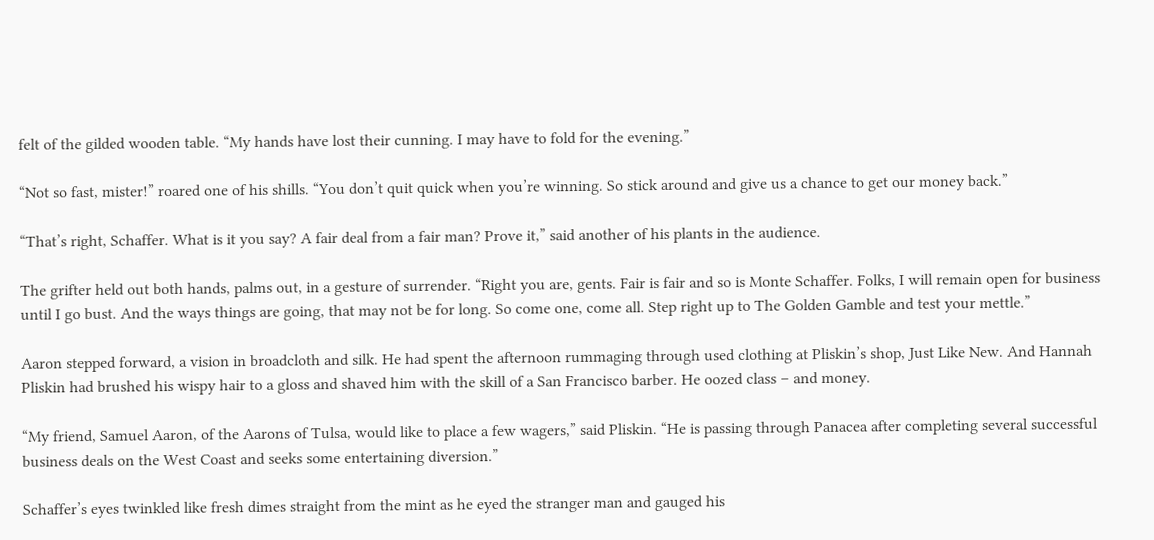felt of the gilded wooden table. “My hands have lost their cunning. I may have to fold for the evening.”

“Not so fast, mister!” roared one of his shills. “You don’t quit quick when you’re winning. So stick around and give us a chance to get our money back.”

“That’s right, Schaffer. What is it you say? A fair deal from a fair man? Prove it,” said another of his plants in the audience.

The grifter held out both hands, palms out, in a gesture of surrender. “Right you are, gents. Fair is fair and so is Monte Schaffer. Folks, I will remain open for business until I go bust. And the ways things are going, that may not be for long. So come one, come all. Step right up to The Golden Gamble and test your mettle.”

Aaron stepped forward, a vision in broadcloth and silk. He had spent the afternoon rummaging through used clothing at Pliskin’s shop, Just Like New. And Hannah Pliskin had brushed his wispy hair to a gloss and shaved him with the skill of a San Francisco barber. He oozed class – and money.

“My friend, Samuel Aaron, of the Aarons of Tulsa, would like to place a few wagers,” said Pliskin. “He is passing through Panacea after completing several successful business deals on the West Coast and seeks some entertaining diversion.”

Schaffer’s eyes twinkled like fresh dimes straight from the mint as he eyed the stranger man and gauged his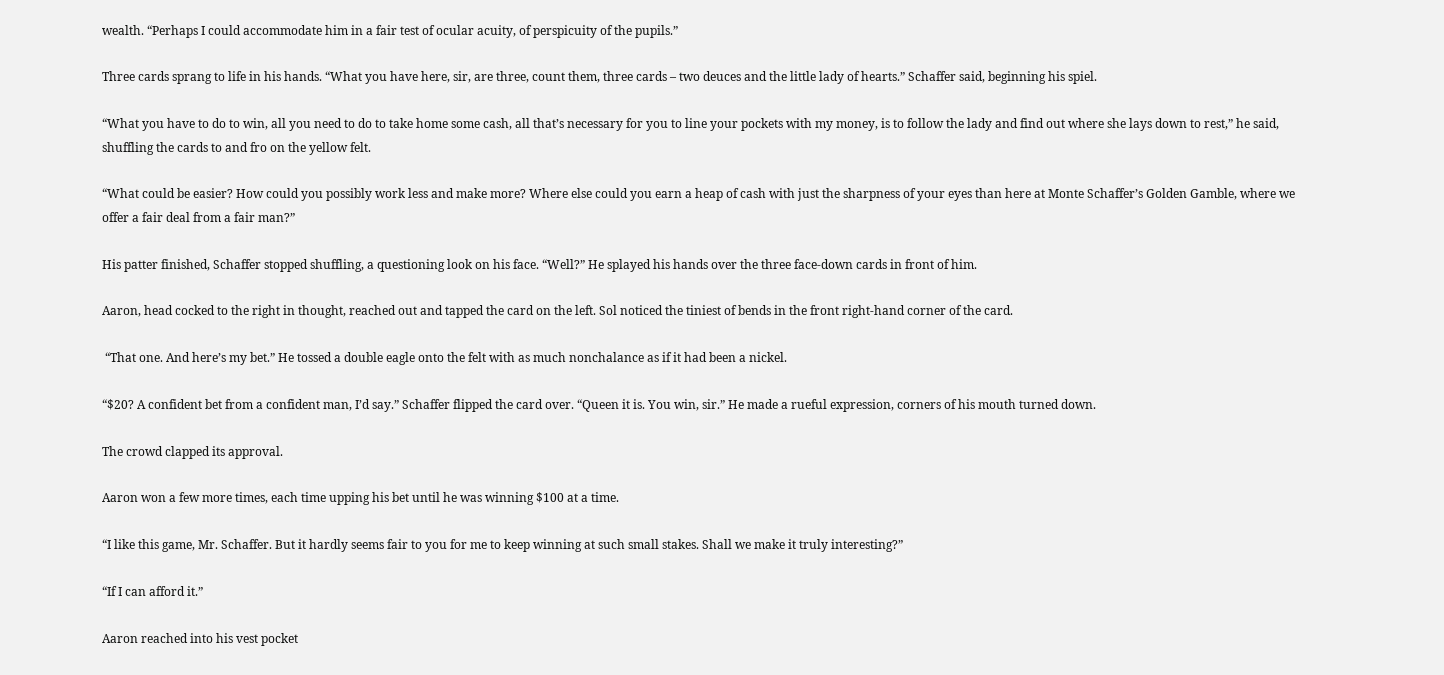wealth. “Perhaps I could accommodate him in a fair test of ocular acuity, of perspicuity of the pupils.”

Three cards sprang to life in his hands. “What you have here, sir, are three, count them, three cards – two deuces and the little lady of hearts.” Schaffer said, beginning his spiel.

“What you have to do to win, all you need to do to take home some cash, all that’s necessary for you to line your pockets with my money, is to follow the lady and find out where she lays down to rest,” he said, shuffling the cards to and fro on the yellow felt.

“What could be easier? How could you possibly work less and make more? Where else could you earn a heap of cash with just the sharpness of your eyes than here at Monte Schaffer’s Golden Gamble, where we offer a fair deal from a fair man?”

His patter finished, Schaffer stopped shuffling, a questioning look on his face. “Well?” He splayed his hands over the three face-down cards in front of him.

Aaron, head cocked to the right in thought, reached out and tapped the card on the left. Sol noticed the tiniest of bends in the front right-hand corner of the card.

 “That one. And here’s my bet.” He tossed a double eagle onto the felt with as much nonchalance as if it had been a nickel.

“$20? A confident bet from a confident man, I’d say.” Schaffer flipped the card over. “Queen it is. You win, sir.” He made a rueful expression, corners of his mouth turned down.

The crowd clapped its approval.

Aaron won a few more times, each time upping his bet until he was winning $100 at a time.

“I like this game, Mr. Schaffer. But it hardly seems fair to you for me to keep winning at such small stakes. Shall we make it truly interesting?”

“If I can afford it.”

Aaron reached into his vest pocket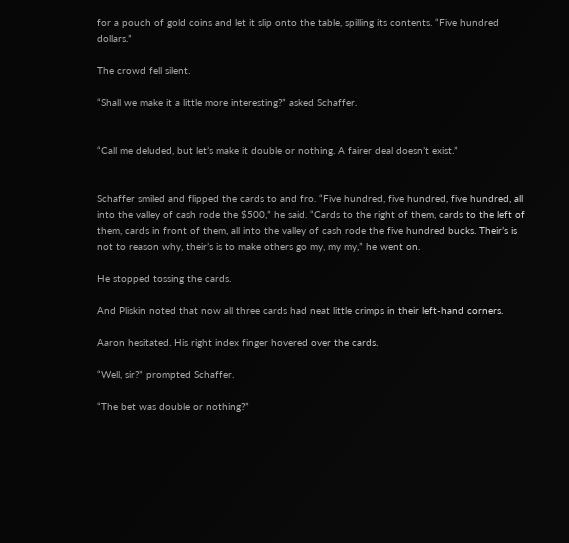for a pouch of gold coins and let it slip onto the table, spilling its contents. “Five hundred dollars.”

The crowd fell silent.

“Shall we make it a little more interesting?” asked Schaffer.


“Call me deluded, but let’s make it double or nothing. A fairer deal doesn’t exist.”


Schaffer smiled and flipped the cards to and fro. “Five hundred, five hundred, five hundred, all into the valley of cash rode the $500,” he said. “Cards to the right of them, cards to the left of them, cards in front of them, all into the valley of cash rode the five hundred bucks. Their’s is not to reason why, their’s is to make others go my, my my,” he went on.

He stopped tossing the cards.

And Pliskin noted that now all three cards had neat little crimps in their left-hand corners.

Aaron hesitated. His right index finger hovered over the cards.

“Well, sir?” prompted Schaffer.

“The bet was double or nothing?”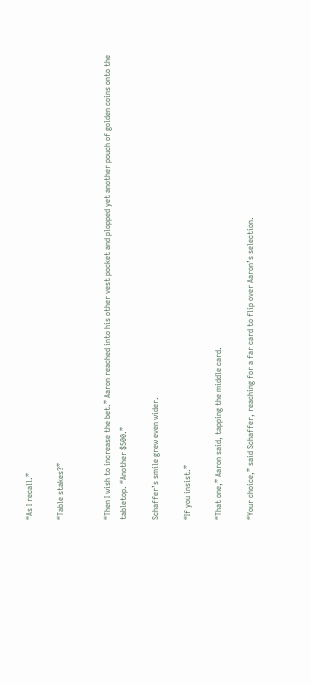“As I recall.”

“Table stakes?”


“Then I wish to increase the bet.” Aaron reached into his other vest pocket and plopped yet another pouch of golden coins onto the tabletop. “Another $500.”

Schaffer’s smile grew even wider.

“If you insist.”

“That one,” Aaron said, tapping the middle card.

“Your choice,” said Schaffer, reaching for a far card to flip over Aaron’s selection.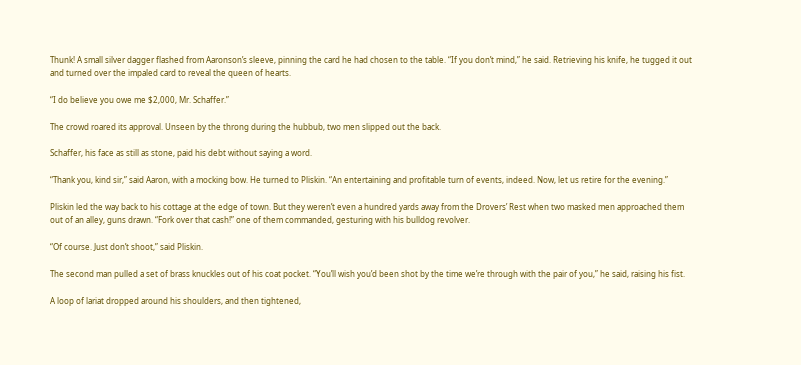Thunk! A small silver dagger flashed from Aaronson’s sleeve, pinning the card he had chosen to the table. “If you don’t mind,” he said. Retrieving his knife, he tugged it out and turned over the impaled card to reveal the queen of hearts.

“I do believe you owe me $2,000, Mr. Schaffer.”

The crowd roared its approval. Unseen by the throng during the hubbub, two men slipped out the back.

Schaffer, his face as still as stone, paid his debt without saying a word.

“Thank you, kind sir,” said Aaron, with a mocking bow. He turned to Pliskin. “An entertaining and profitable turn of events, indeed. Now, let us retire for the evening.”

Pliskin led the way back to his cottage at the edge of town. But they weren’t even a hundred yards away from the Drovers’ Rest when two masked men approached them out of an alley, guns drawn. “Fork over that cash!” one of them commanded, gesturing with his bulldog revolver.

“Of course. Just don’t shoot,” said Pliskin.

The second man pulled a set of brass knuckles out of his coat pocket. “You’ll wish you’d been shot by the time we’re through with the pair of you,” he said, raising his fist.

A loop of lariat dropped around his shoulders, and then tightened,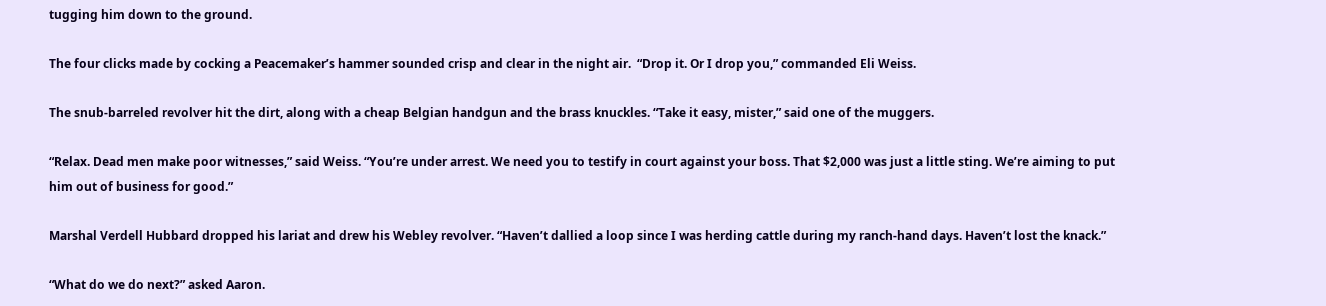tugging him down to the ground.

The four clicks made by cocking a Peacemaker’s hammer sounded crisp and clear in the night air.  “Drop it. Or I drop you,” commanded Eli Weiss.

The snub-barreled revolver hit the dirt, along with a cheap Belgian handgun and the brass knuckles. “Take it easy, mister,” said one of the muggers.

“Relax. Dead men make poor witnesses,” said Weiss. “You’re under arrest. We need you to testify in court against your boss. That $2,000 was just a little sting. We’re aiming to put him out of business for good.”

Marshal Verdell Hubbard dropped his lariat and drew his Webley revolver. “Haven’t dallied a loop since I was herding cattle during my ranch-hand days. Haven’t lost the knack.”

“What do we do next?” asked Aaron.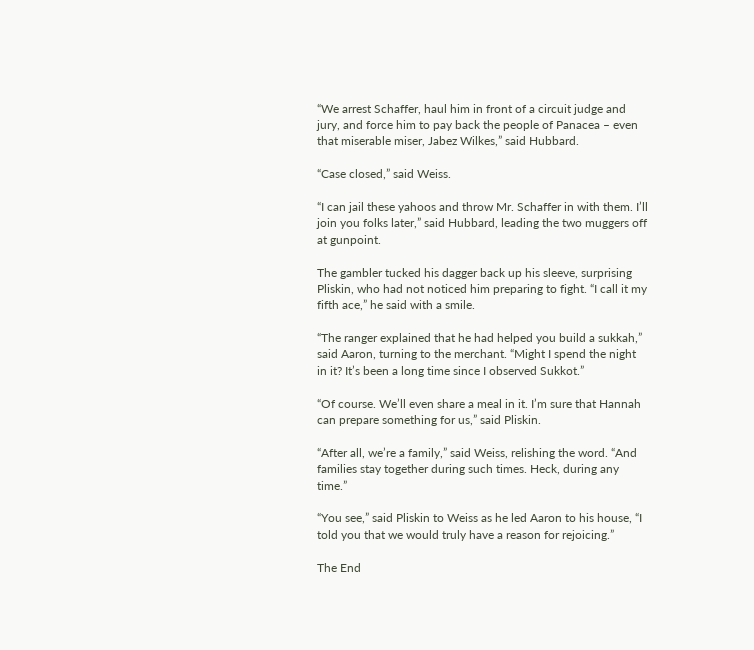“We arrest Schaffer, haul him in front of a circuit judge and jury, and force him to pay back the people of Panacea – even that miserable miser, Jabez Wilkes,” said Hubbard.

“Case closed,” said Weiss.

“I can jail these yahoos and throw Mr. Schaffer in with them. I’ll join you folks later,” said Hubbard, leading the two muggers off at gunpoint.

The gambler tucked his dagger back up his sleeve, surprising Pliskin, who had not noticed him preparing to fight. “I call it my fifth ace,” he said with a smile.

“The ranger explained that he had helped you build a sukkah,” said Aaron, turning to the merchant. “Might I spend the night in it? It’s been a long time since I observed Sukkot.”

“Of course. We’ll even share a meal in it. I’m sure that Hannah can prepare something for us,” said Pliskin.

“After all, we’re a family,” said Weiss, relishing the word. “And families stay together during such times. Heck, during any time.”

“You see,” said Pliskin to Weiss as he led Aaron to his house, “I told you that we would truly have a reason for rejoicing.”

The End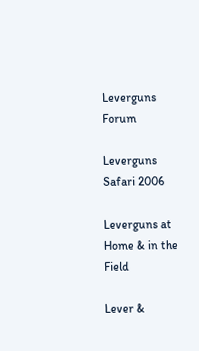Leverguns Forum

Leverguns Safari 2006

Leverguns at Home & in the Field

Lever &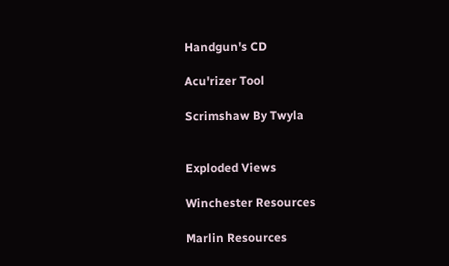Handgun's CD

Acu'rizer Tool

Scrimshaw By Twyla


Exploded Views

Winchester Resources

Marlin Resources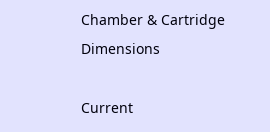Chamber & Cartridge Dimensions

Current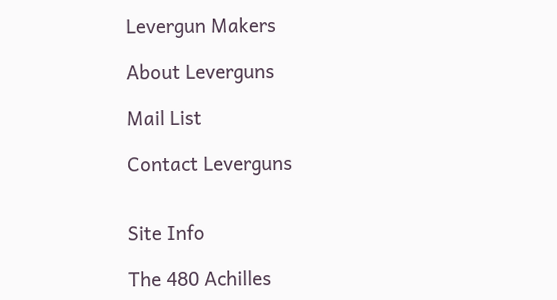Levergun Makers

About Leverguns

Mail List

Contact Leverguns


Site Info

The 480 Achilles